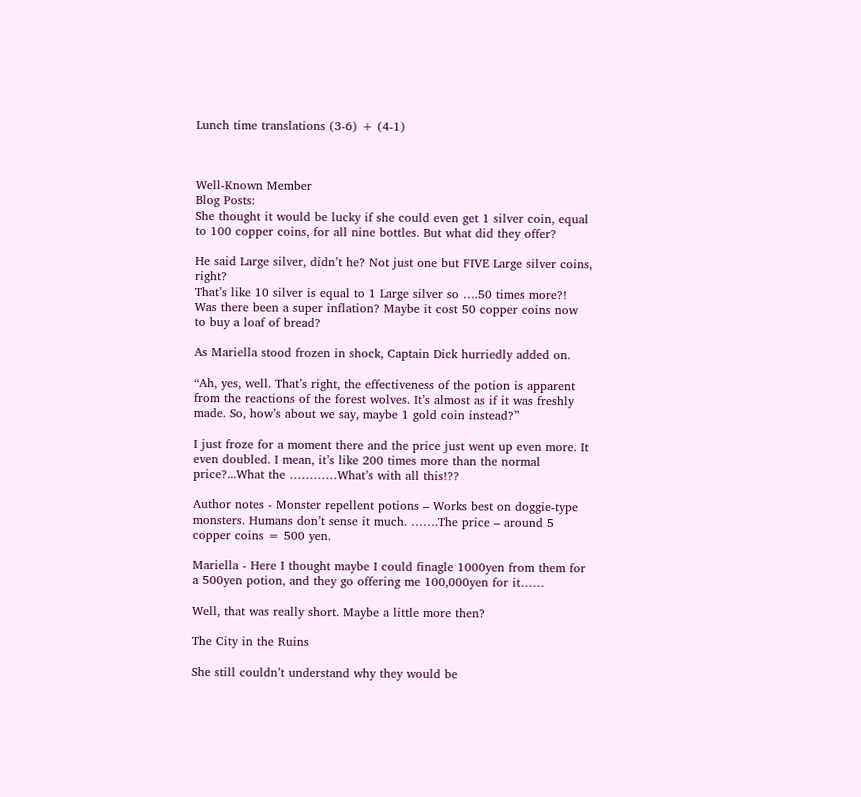Lunch time translations (3-6) + (4-1)



Well-Known Member
Blog Posts:
She thought it would be lucky if she could even get 1 silver coin, equal to 100 copper coins, for all nine bottles. But what did they offer?

He said Large silver, didn’t he? Not just one but FIVE Large silver coins, right?
That’s like 10 silver is equal to 1 Large silver so ….50 times more?!
Was there been a super inflation? Maybe it cost 50 copper coins now to buy a loaf of bread?

As Mariella stood frozen in shock, Captain Dick hurriedly added on.

“Ah, yes, well. That’s right, the effectiveness of the potion is apparent from the reactions of the forest wolves. It’s almost as if it was freshly made. So, how’s about we say, maybe 1 gold coin instead?”

I just froze for a moment there and the price just went up even more. It even doubled. I mean, it’s like 200 times more than the normal price?...What the …………What’s with all this!??

Author notes - Monster repellent potions – Works best on doggie-type monsters. Humans don’t sense it much. …….The price – around 5 copper coins = 500 yen.

Mariella - Here I thought maybe I could finagle 1000yen from them for a 500yen potion, and they go offering me 100,000yen for it……

Well, that was really short. Maybe a little more then?

The City in the Ruins

She still couldn’t understand why they would be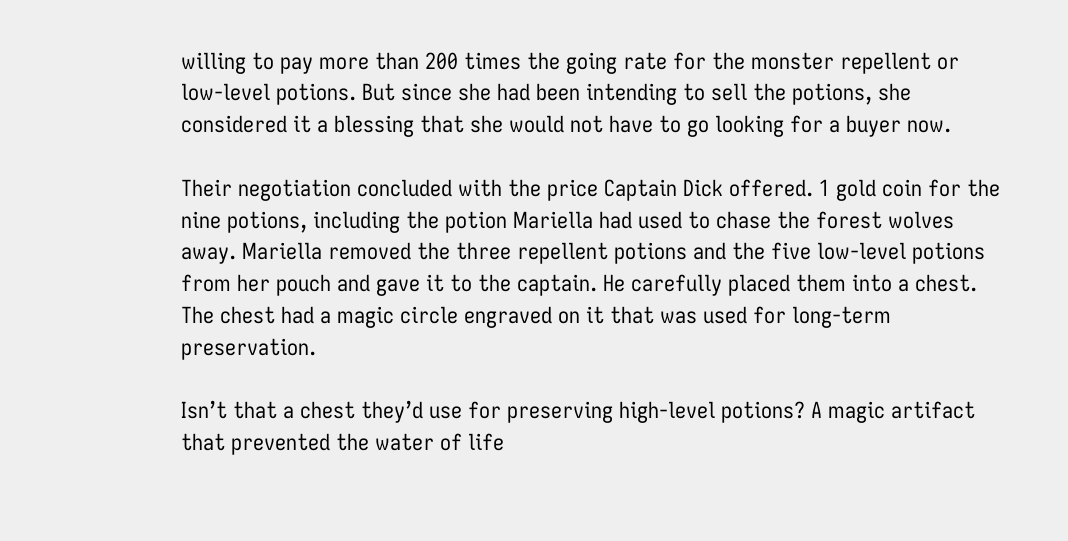willing to pay more than 200 times the going rate for the monster repellent or low-level potions. But since she had been intending to sell the potions, she considered it a blessing that she would not have to go looking for a buyer now.

Their negotiation concluded with the price Captain Dick offered. 1 gold coin for the nine potions, including the potion Mariella had used to chase the forest wolves away. Mariella removed the three repellent potions and the five low-level potions from her pouch and gave it to the captain. He carefully placed them into a chest. The chest had a magic circle engraved on it that was used for long-term preservation.

Isn’t that a chest they’d use for preserving high-level potions? A magic artifact that prevented the water of life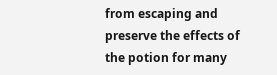from escaping and preserve the effects of the potion for many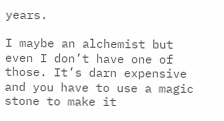years.

I maybe an alchemist but even I don’t have one of those. It’s darn expensive and you have to use a magic stone to make it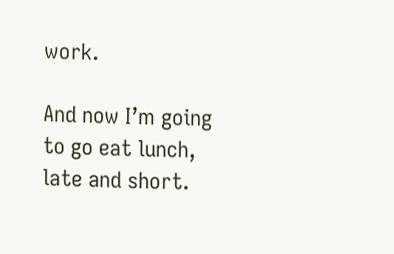work.

And now I’m going to go eat lunch, late and short.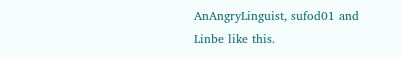AnAngryLinguist, sufod01 and Linbe like this.